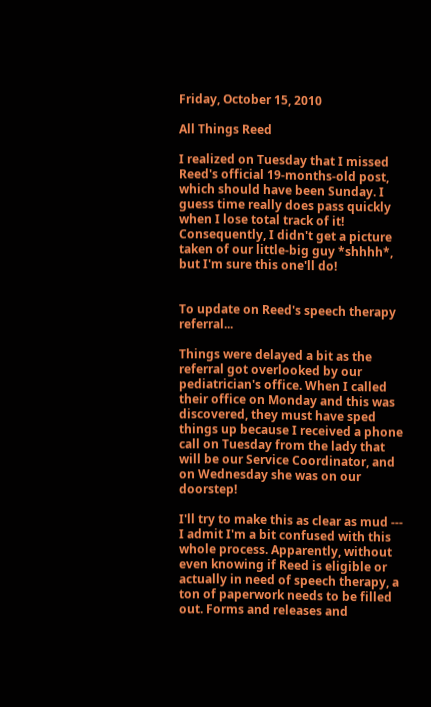Friday, October 15, 2010

All Things Reed

I realized on Tuesday that I missed Reed's official 19-months-old post, which should have been Sunday. I guess time really does pass quickly when I lose total track of it! Consequently, I didn't get a picture taken of our little-big guy *shhhh*, but I'm sure this one'll do!


To update on Reed's speech therapy referral...

Things were delayed a bit as the referral got overlooked by our pediatrician's office. When I called their office on Monday and this was discovered, they must have sped things up because I received a phone call on Tuesday from the lady that will be our Service Coordinator, and on Wednesday she was on our doorstep!

I'll try to make this as clear as mud --- I admit I'm a bit confused with this whole process. Apparently, without even knowing if Reed is eligible or actually in need of speech therapy, a ton of paperwork needs to be filled out. Forms and releases and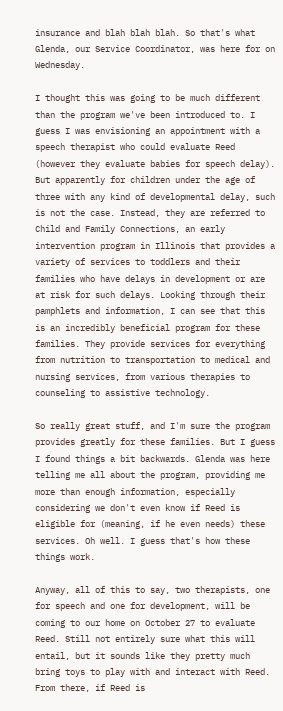insurance and blah blah blah. So that's what Glenda, our Service Coordinator, was here for on Wednesday.

I thought this was going to be much different than the program we've been introduced to. I guess I was envisioning an appointment with a speech therapist who could evaluate Reed (however they evaluate babies for speech delay). But apparently for children under the age of three with any kind of developmental delay, such is not the case. Instead, they are referred to Child and Family Connections, an early intervention program in Illinois that provides a variety of services to toddlers and their families who have delays in development or are at risk for such delays. Looking through their pamphlets and information, I can see that this is an incredibly beneficial program for these families. They provide services for everything from nutrition to transportation to medical and nursing services, from various therapies to counseling to assistive technology.

So really great stuff, and I'm sure the program provides greatly for these families. But I guess I found things a bit backwards. Glenda was here telling me all about the program, providing me more than enough information, especially considering we don't even know if Reed is eligible for (meaning, if he even needs) these services. Oh well. I guess that's how these things work.

Anyway, all of this to say, two therapists, one for speech and one for development, will be coming to our home on October 27 to evaluate Reed. Still not entirely sure what this will entail, but it sounds like they pretty much bring toys to play with and interact with Reed. From there, if Reed is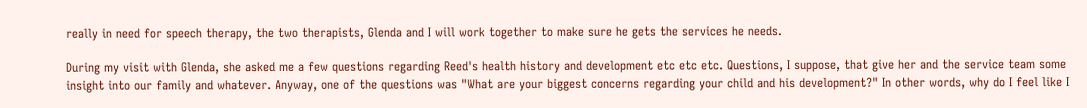really in need for speech therapy, the two therapists, Glenda and I will work together to make sure he gets the services he needs.

During my visit with Glenda, she asked me a few questions regarding Reed's health history and development etc etc etc. Questions, I suppose, that give her and the service team some insight into our family and whatever. Anyway, one of the questions was "What are your biggest concerns regarding your child and his development?" In other words, why do I feel like I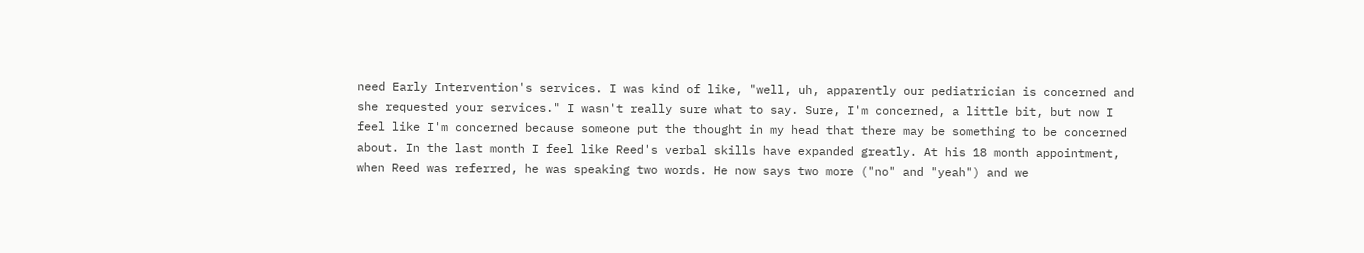need Early Intervention's services. I was kind of like, "well, uh, apparently our pediatrician is concerned and she requested your services." I wasn't really sure what to say. Sure, I'm concerned, a little bit, but now I feel like I'm concerned because someone put the thought in my head that there may be something to be concerned about. In the last month I feel like Reed's verbal skills have expanded greatly. At his 18 month appointment, when Reed was referred, he was speaking two words. He now says two more ("no" and "yeah") and we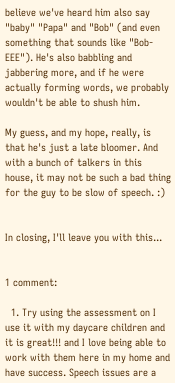believe we've heard him also say "baby" "Papa" and "Bob" (and even something that sounds like "Bob-EEE"). He's also babbling and jabbering more, and if he were actually forming words, we probably wouldn't be able to shush him.

My guess, and my hope, really, is that he's just a late bloomer. And with a bunch of talkers in this house, it may not be such a bad thing for the guy to be slow of speech. :)


In closing, I'll leave you with this...


1 comment:

  1. Try using the assessment on I use it with my daycare children and it is great!!! and I love being able to work with them here in my home and have success. Speech issues are a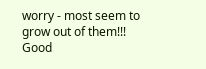worry - most seem to grow out of them!!! Good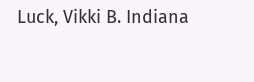Luck, Vikki B. Indiana